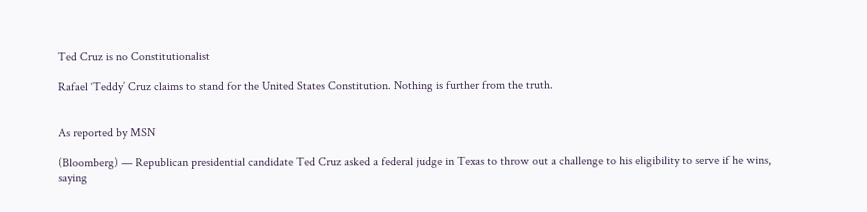Ted Cruz is no Constitutionalist

Rafael ‘Teddy’ Cruz claims to stand for the United States Constitution. Nothing is further from the truth.


As reported by MSN

(Bloomberg) — Republican presidential candidate Ted Cruz asked a federal judge in Texas to throw out a challenge to his eligibility to serve if he wins, saying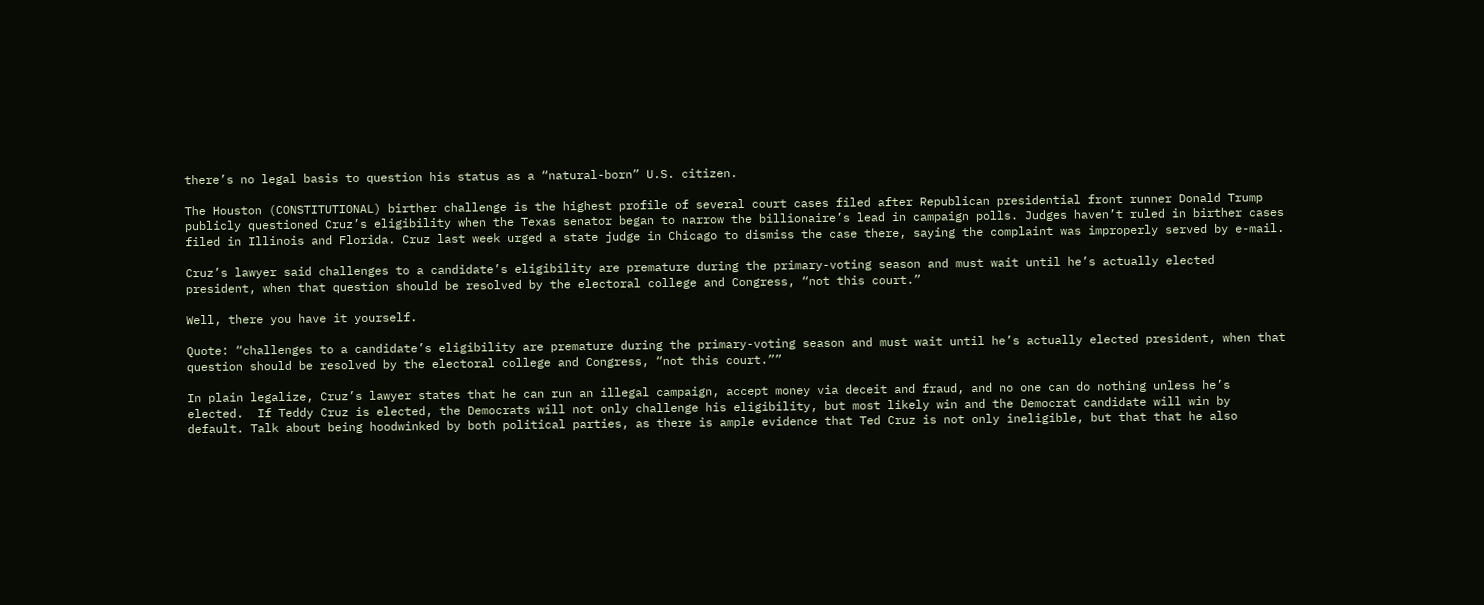there’s no legal basis to question his status as a “natural-born” U.S. citizen.

The Houston (CONSTITUTIONAL) birther challenge is the highest profile of several court cases filed after Republican presidential front runner Donald Trump publicly questioned Cruz’s eligibility when the Texas senator began to narrow the billionaire’s lead in campaign polls. Judges haven’t ruled in birther cases filed in Illinois and Florida. Cruz last week urged a state judge in Chicago to dismiss the case there, saying the complaint was improperly served by e-mail.

Cruz’s lawyer said challenges to a candidate’s eligibility are premature during the primary-voting season and must wait until he’s actually elected president, when that question should be resolved by the electoral college and Congress, “not this court.”

Well, there you have it yourself.

Quote: “challenges to a candidate’s eligibility are premature during the primary-voting season and must wait until he’s actually elected president, when that question should be resolved by the electoral college and Congress, “not this court.””

In plain legalize, Cruz’s lawyer states that he can run an illegal campaign, accept money via deceit and fraud, and no one can do nothing unless he’s elected.  If Teddy Cruz is elected, the Democrats will not only challenge his eligibility, but most likely win and the Democrat candidate will win by default. Talk about being hoodwinked by both political parties, as there is ample evidence that Ted Cruz is not only ineligible, but that that he also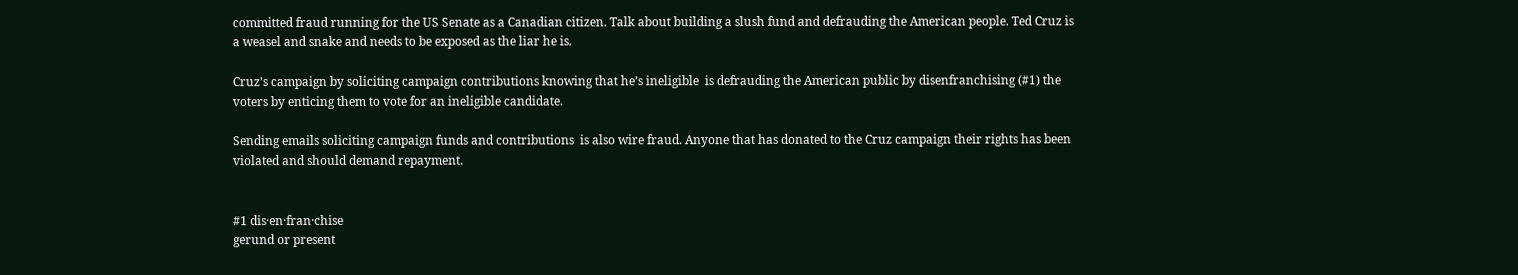committed fraud running for the US Senate as a Canadian citizen. Talk about building a slush fund and defrauding the American people. Ted Cruz is a weasel and snake and needs to be exposed as the liar he is.

Cruz’s campaign by soliciting campaign contributions knowing that he’s ineligible  is defrauding the American public by disenfranchising (#1) the voters by enticing them to vote for an ineligible candidate.

Sending emails soliciting campaign funds and contributions  is also wire fraud. Anyone that has donated to the Cruz campaign their rights has been violated and should demand repayment.


#1 dis·en·fran·chise
gerund or present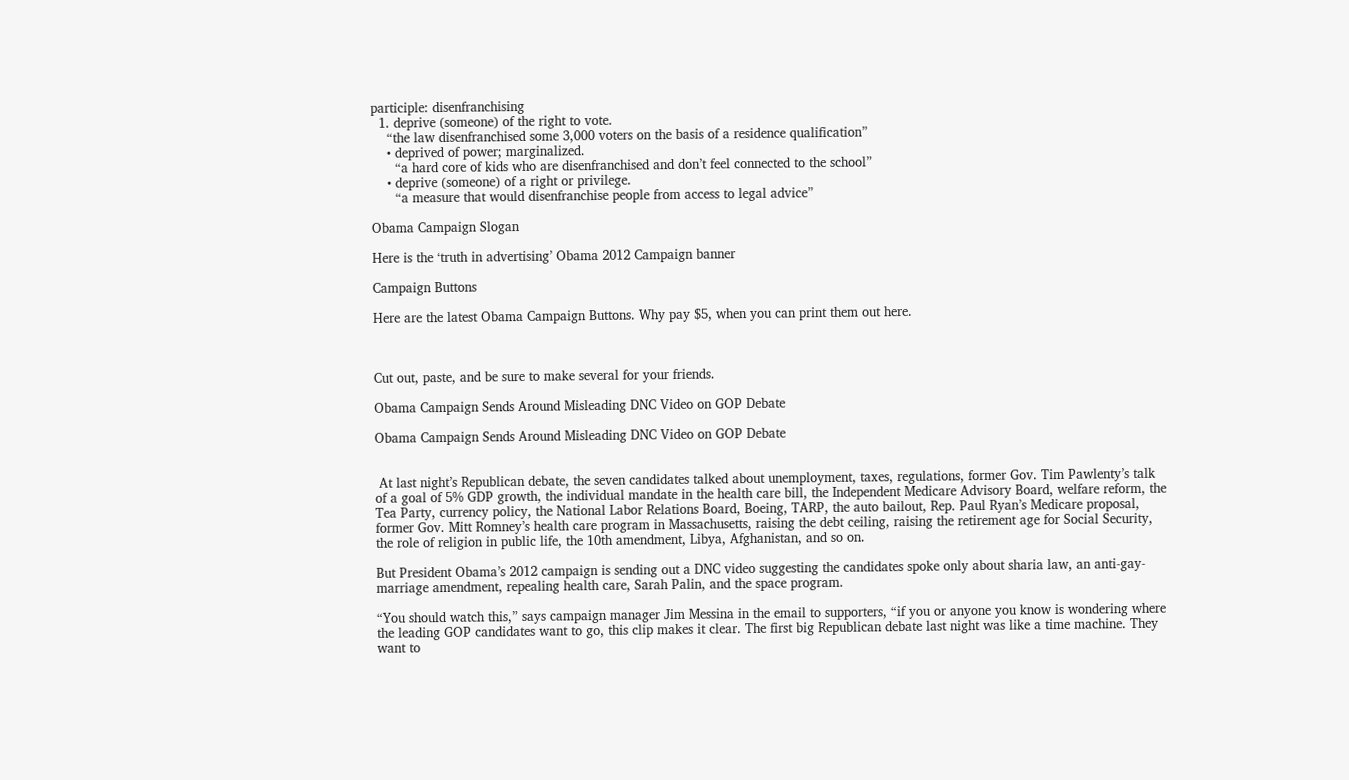participle: disenfranchising
  1. deprive (someone) of the right to vote.
    “the law disenfranchised some 3,000 voters on the basis of a residence qualification”
    • deprived of power; marginalized.
      “a hard core of kids who are disenfranchised and don’t feel connected to the school”
    • deprive (someone) of a right or privilege.
      “a measure that would disenfranchise people from access to legal advice”

Obama Campaign Slogan

Here is the ‘truth in advertising’ Obama 2012 Campaign banner

Campaign Buttons

Here are the latest Obama Campaign Buttons. Why pay $5, when you can print them out here.



Cut out, paste, and be sure to make several for your friends.

Obama Campaign Sends Around Misleading DNC Video on GOP Debate

Obama Campaign Sends Around Misleading DNC Video on GOP Debate


 At last night’s Republican debate, the seven candidates talked about unemployment, taxes, regulations, former Gov. Tim Pawlenty’s talk of a goal of 5% GDP growth, the individual mandate in the health care bill, the Independent Medicare Advisory Board, welfare reform, the Tea Party, currency policy, the National Labor Relations Board, Boeing, TARP, the auto bailout, Rep. Paul Ryan’s Medicare proposal, former Gov. Mitt Romney’s health care program in Massachusetts, raising the debt ceiling, raising the retirement age for Social Security, the role of religion in public life, the 10th amendment, Libya, Afghanistan, and so on.

But President Obama’s 2012 campaign is sending out a DNC video suggesting the candidates spoke only about sharia law, an anti-gay-marriage amendment, repealing health care, Sarah Palin, and the space program.

“You should watch this,” says campaign manager Jim Messina in the email to supporters, “if you or anyone you know is wondering where the leading GOP candidates want to go, this clip makes it clear. The first big Republican debate last night was like a time machine. They want to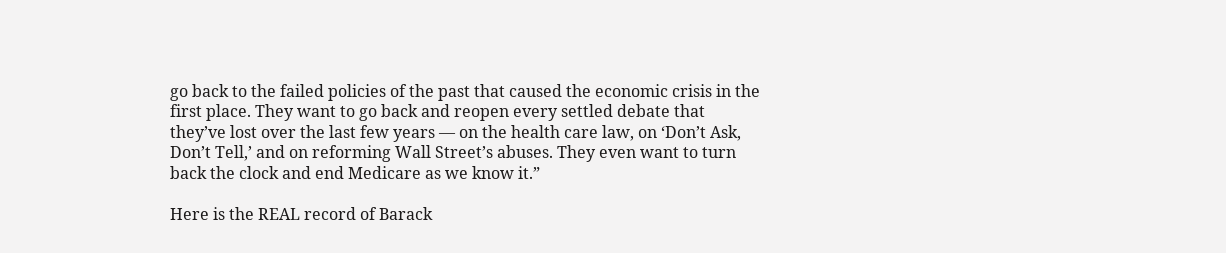go back to the failed policies of the past that caused the economic crisis in the first place. They want to go back and reopen every settled debate that they’ve lost over the last few years — on the health care law, on ‘Don’t Ask, Don’t Tell,’ and on reforming Wall Street’s abuses. They even want to turn back the clock and end Medicare as we know it.”

Here is the REAL record of Barack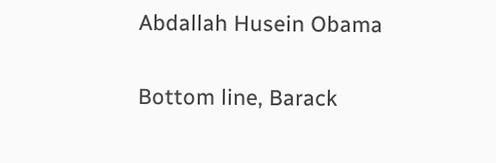Abdallah Husein Obama

Bottom line, Barack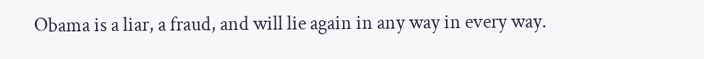Obama is a liar, a fraud, and will lie again in any way in every way.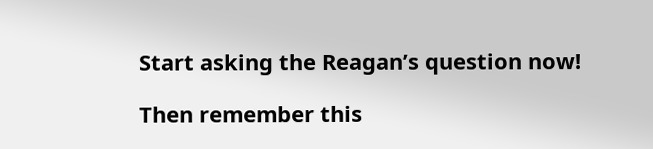Start asking the Reagan’s question now!

Then remember this